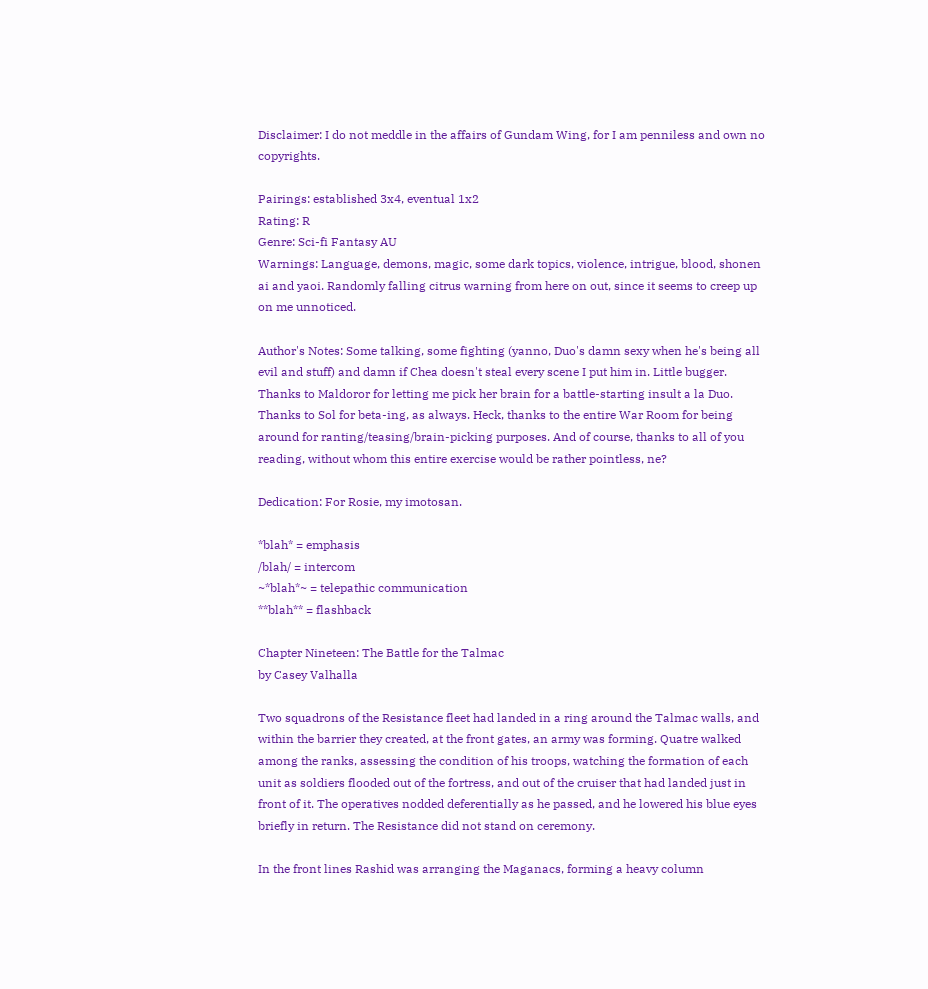Disclaimer: I do not meddle in the affairs of Gundam Wing, for I am penniless and own no copyrights.

Pairings: established 3x4, eventual 1x2
Rating: R
Genre: Sci-fi Fantasy AU
Warnings: Language, demons, magic, some dark topics, violence, intrigue, blood, shonen ai and yaoi. Randomly falling citrus warning from here on out, since it seems to creep up on me unnoticed.

Author's Notes: Some talking, some fighting (yanno, Duo's damn sexy when he's being all evil and stuff) and damn if Chea doesn't steal every scene I put him in. Little bugger. Thanks to Maldoror for letting me pick her brain for a battle-starting insult a la Duo. Thanks to Sol for beta-ing, as always. Heck, thanks to the entire War Room for being around for ranting/teasing/brain-picking purposes. And of course, thanks to all of you reading, without whom this entire exercise would be rather pointless, ne?

Dedication: For Rosie, my imotosan.

*blah* = emphasis
/blah/ = intercom
~*blah*~ = telepathic communication
**blah** = flashback

Chapter Nineteen: The Battle for the Talmac
by Casey Valhalla

Two squadrons of the Resistance fleet had landed in a ring around the Talmac walls, and within the barrier they created, at the front gates, an army was forming. Quatre walked among the ranks, assessing the condition of his troops, watching the formation of each unit as soldiers flooded out of the fortress, and out of the cruiser that had landed just in front of it. The operatives nodded deferentially as he passed, and he lowered his blue eyes briefly in return. The Resistance did not stand on ceremony.

In the front lines Rashid was arranging the Maganacs, forming a heavy column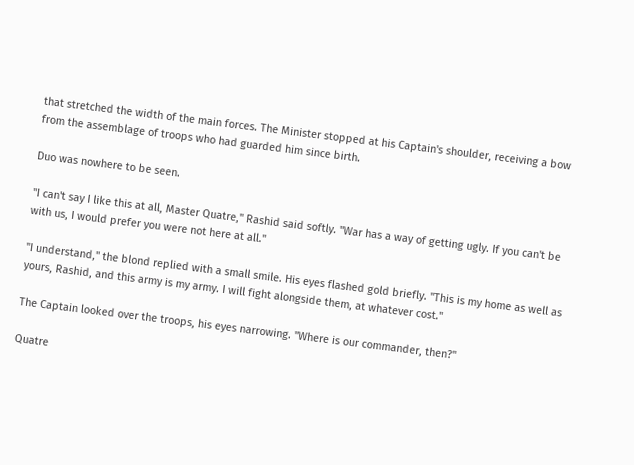that stretched the width of the main forces. The Minister stopped at his Captain's shoulder, receiving a bow from the assemblage of troops who had guarded him since birth.

Duo was nowhere to be seen.

"I can't say I like this at all, Master Quatre," Rashid said softly. "War has a way of getting ugly. If you can't be with us, I would prefer you were not here at all."

"I understand," the blond replied with a small smile. His eyes flashed gold briefly. "This is my home as well as yours, Rashid, and this army is my army. I will fight alongside them, at whatever cost."

The Captain looked over the troops, his eyes narrowing. "Where is our commander, then?"

Quatre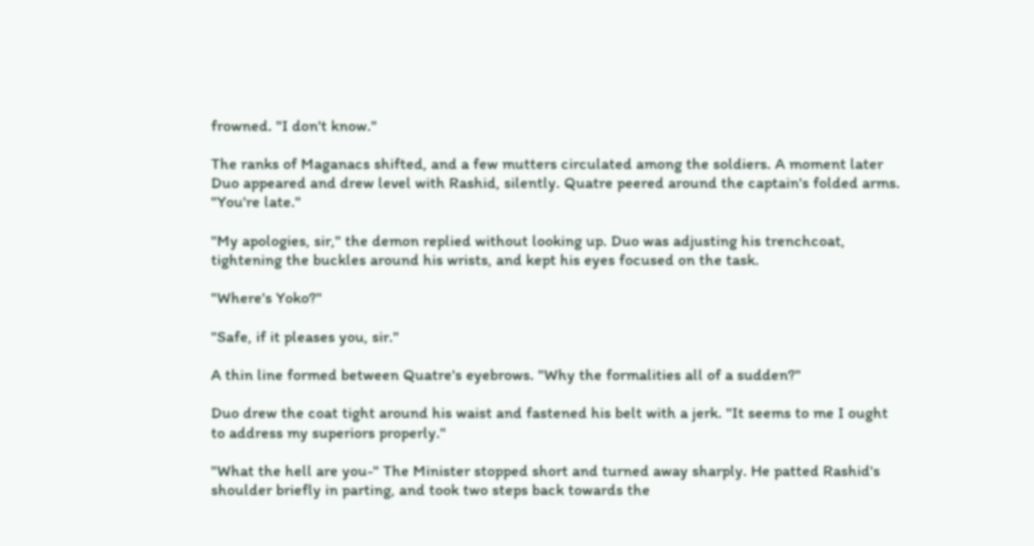frowned. "I don't know."

The ranks of Maganacs shifted, and a few mutters circulated among the soldiers. A moment later Duo appeared and drew level with Rashid, silently. Quatre peered around the captain's folded arms. "You're late."

"My apologies, sir," the demon replied without looking up. Duo was adjusting his trenchcoat, tightening the buckles around his wrists, and kept his eyes focused on the task.

"Where's Yoko?"

"Safe, if it pleases you, sir."

A thin line formed between Quatre's eyebrows. "Why the formalities all of a sudden?"

Duo drew the coat tight around his waist and fastened his belt with a jerk. "It seems to me I ought to address my superiors properly."

"What the hell are you-" The Minister stopped short and turned away sharply. He patted Rashid's shoulder briefly in parting, and took two steps back towards the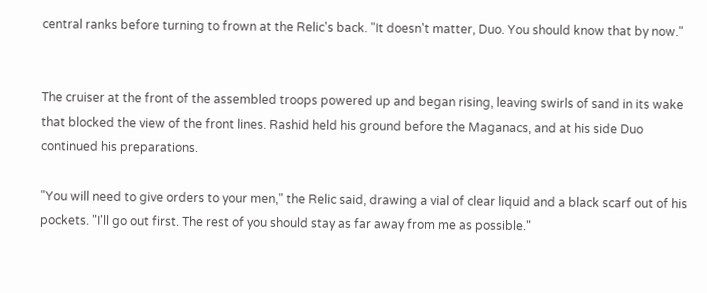central ranks before turning to frown at the Relic's back. "It doesn't matter, Duo. You should know that by now."


The cruiser at the front of the assembled troops powered up and began rising, leaving swirls of sand in its wake that blocked the view of the front lines. Rashid held his ground before the Maganacs, and at his side Duo continued his preparations.

"You will need to give orders to your men," the Relic said, drawing a vial of clear liquid and a black scarf out of his pockets. "I'll go out first. The rest of you should stay as far away from me as possible."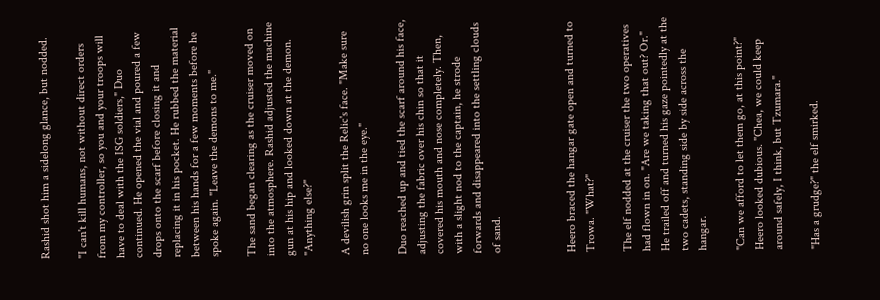Rashid shot him a sidelong glance, but nodded.

"I can't kill humans, not without direct orders from my controller, so you and your troops will have to deal with the ISG soldiers," Duo continued. He opened the vial and poured a few drops onto the scarf before closing it and replacing it in his pocket. He rubbed the material between his hands for a few moments before he spoke again. "Leave the demons to me."

The sand began clearing as the cruiser moved on into the atmosphere. Rashid adjusted the machine gun at his hip and looked down at the demon. "Anything else?"

A devilish grin split the Relic's face. "Make sure no one looks me in the eye."

Duo reached up and tied the scarf around his face, adjusting the fabric over his chin so that it covered his mouth and nose completely. Then, with a slight nod to the captain, he strode forwards and disappeared into the settling clouds of sand.



Heero braced the hangar gate open and turned to Trowa. "What?"

The elf nodded at the cruiser the two operatives had flown in on. "Are we taking that out? Or." He trailed off and turned his gaze pointedly at the two cadets, standing side by side across the hangar.

"Can we afford to let them go, at this point?" Heero looked dubious. "Chea, we could keep around safely, I think, but Tzumara."

"Has a grudge?" the elf smirked.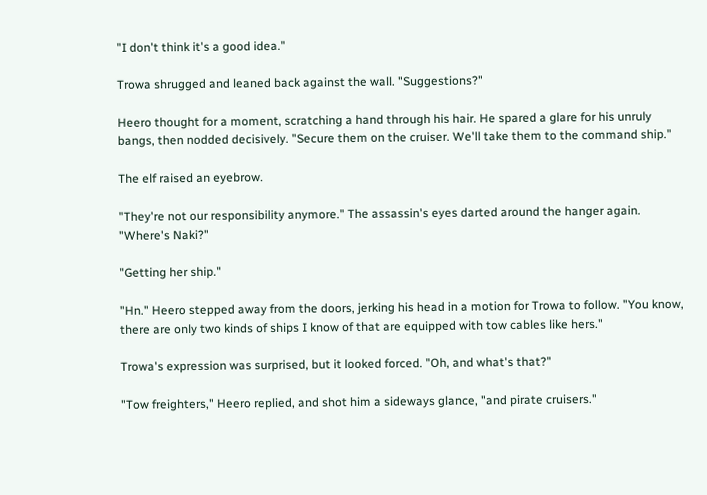"I don't think it's a good idea."

Trowa shrugged and leaned back against the wall. "Suggestions?"

Heero thought for a moment, scratching a hand through his hair. He spared a glare for his unruly bangs, then nodded decisively. "Secure them on the cruiser. We'll take them to the command ship."

The elf raised an eyebrow.

"They're not our responsibility anymore." The assassin's eyes darted around the hanger again. "Where's Naki?"

"Getting her ship."

"Hn." Heero stepped away from the doors, jerking his head in a motion for Trowa to follow. "You know, there are only two kinds of ships I know of that are equipped with tow cables like hers."

Trowa's expression was surprised, but it looked forced. "Oh, and what's that?"

"Tow freighters," Heero replied, and shot him a sideways glance, "and pirate cruisers."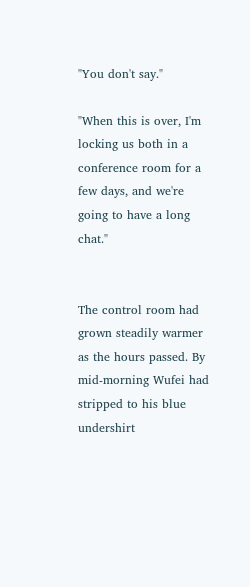"You don't say."

"When this is over, I'm locking us both in a conference room for a few days, and we're going to have a long chat."


The control room had grown steadily warmer as the hours passed. By mid-morning Wufei had stripped to his blue undershirt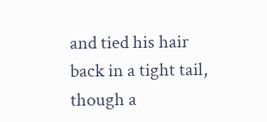and tied his hair back in a tight tail, though a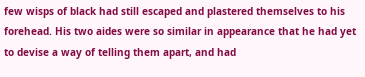few wisps of black had still escaped and plastered themselves to his forehead. His two aides were so similar in appearance that he had yet to devise a way of telling them apart, and had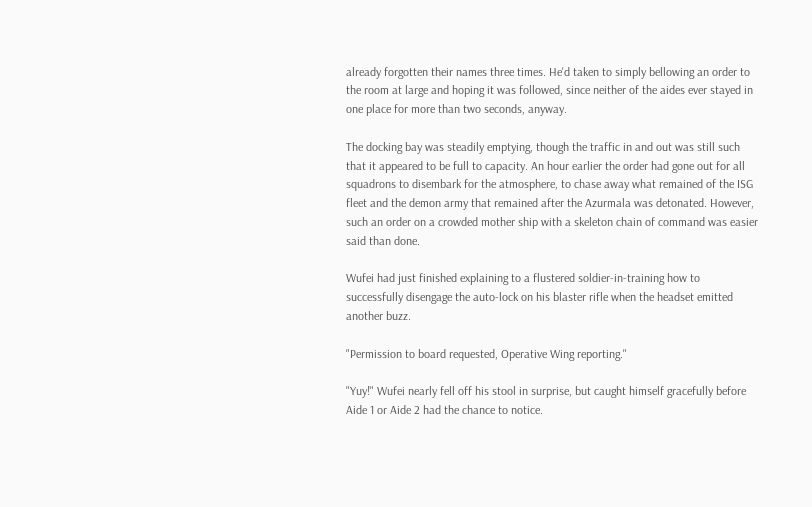already forgotten their names three times. He'd taken to simply bellowing an order to the room at large and hoping it was followed, since neither of the aides ever stayed in one place for more than two seconds, anyway.

The docking bay was steadily emptying, though the traffic in and out was still such that it appeared to be full to capacity. An hour earlier the order had gone out for all squadrons to disembark for the atmosphere, to chase away what remained of the ISG fleet and the demon army that remained after the Azurmala was detonated. However, such an order on a crowded mother ship with a skeleton chain of command was easier said than done.

Wufei had just finished explaining to a flustered soldier-in-training how to successfully disengage the auto-lock on his blaster rifle when the headset emitted another buzz.

"Permission to board requested, Operative Wing reporting."

"Yuy!" Wufei nearly fell off his stool in surprise, but caught himself gracefully before Aide 1 or Aide 2 had the chance to notice.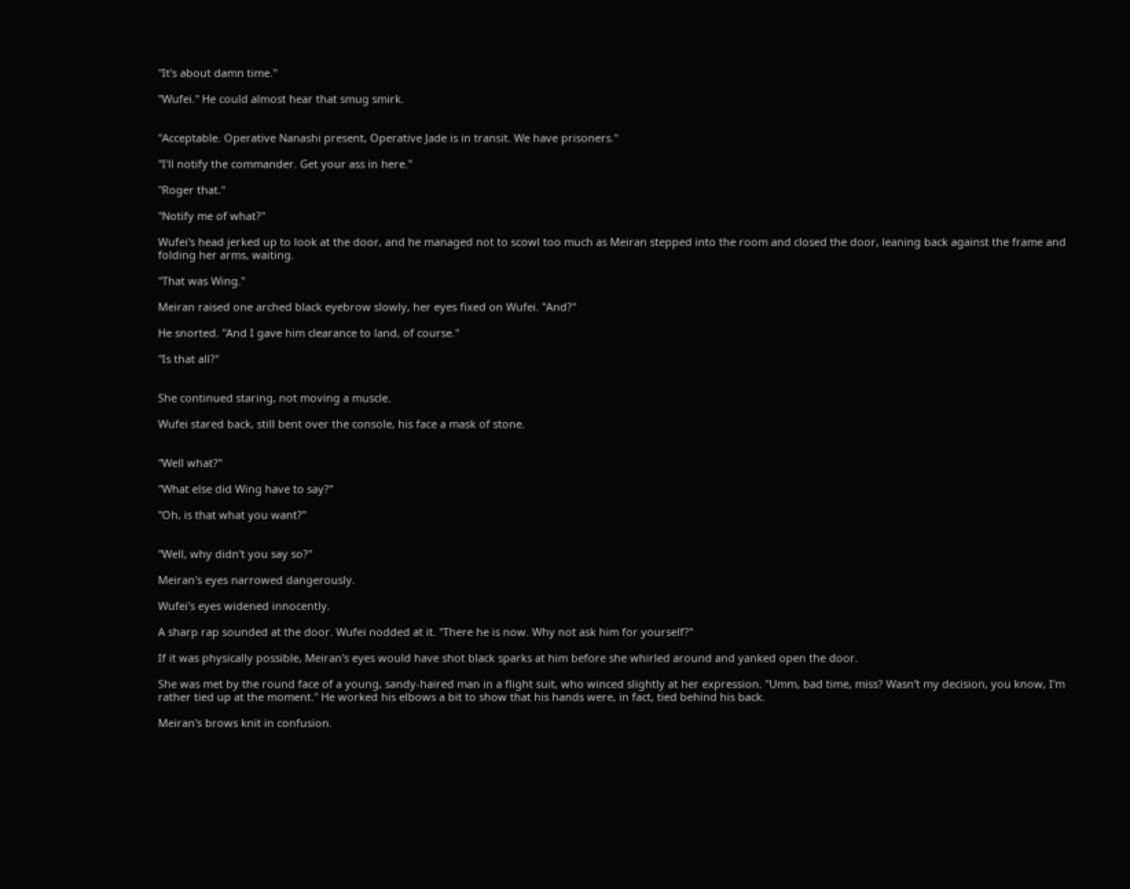"It's about damn time."

"Wufei." He could almost hear that smug smirk.


"Acceptable. Operative Nanashi present, Operative Jade is in transit. We have prisoners."

"I'll notify the commander. Get your ass in here."

"Roger that."

"Notify me of what?"

Wufei's head jerked up to look at the door, and he managed not to scowl too much as Meiran stepped into the room and closed the door, leaning back against the frame and folding her arms, waiting.

"That was Wing."

Meiran raised one arched black eyebrow slowly, her eyes fixed on Wufei. "And?"

He snorted. "And I gave him clearance to land, of course."

"Is that all?"


She continued staring, not moving a muscle.

Wufei stared back, still bent over the console, his face a mask of stone.


"Well what?"

"What else did Wing have to say?"

"Oh, is that what you want?"


"Well, why didn't you say so?"

Meiran's eyes narrowed dangerously.

Wufei's eyes widened innocently.

A sharp rap sounded at the door. Wufei nodded at it. "There he is now. Why not ask him for yourself?"

If it was physically possible, Meiran's eyes would have shot black sparks at him before she whirled around and yanked open the door.

She was met by the round face of a young, sandy-haired man in a flight suit, who winced slightly at her expression. "Umm, bad time, miss? Wasn't my decision, you know, I'm rather tied up at the moment." He worked his elbows a bit to show that his hands were, in fact, tied behind his back.

Meiran's brows knit in confusion.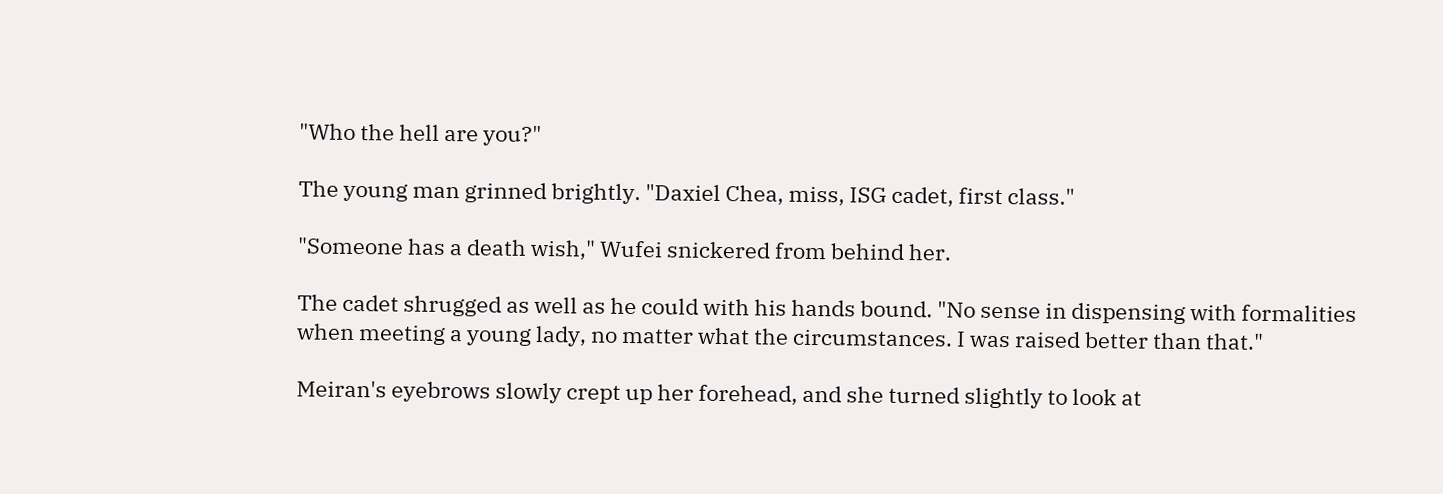"Who the hell are you?"

The young man grinned brightly. "Daxiel Chea, miss, ISG cadet, first class."

"Someone has a death wish," Wufei snickered from behind her.

The cadet shrugged as well as he could with his hands bound. "No sense in dispensing with formalities when meeting a young lady, no matter what the circumstances. I was raised better than that."

Meiran's eyebrows slowly crept up her forehead, and she turned slightly to look at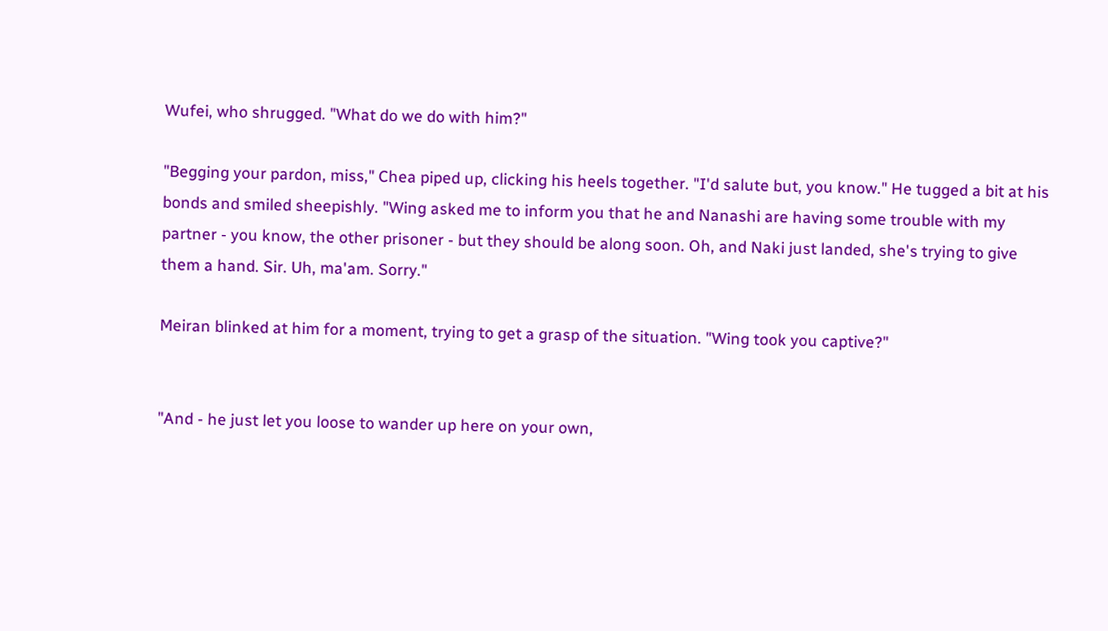Wufei, who shrugged. "What do we do with him?"

"Begging your pardon, miss," Chea piped up, clicking his heels together. "I'd salute but, you know." He tugged a bit at his bonds and smiled sheepishly. "Wing asked me to inform you that he and Nanashi are having some trouble with my partner - you know, the other prisoner - but they should be along soon. Oh, and Naki just landed, she's trying to give them a hand. Sir. Uh, ma'am. Sorry."

Meiran blinked at him for a moment, trying to get a grasp of the situation. "Wing took you captive?"


"And - he just let you loose to wander up here on your own,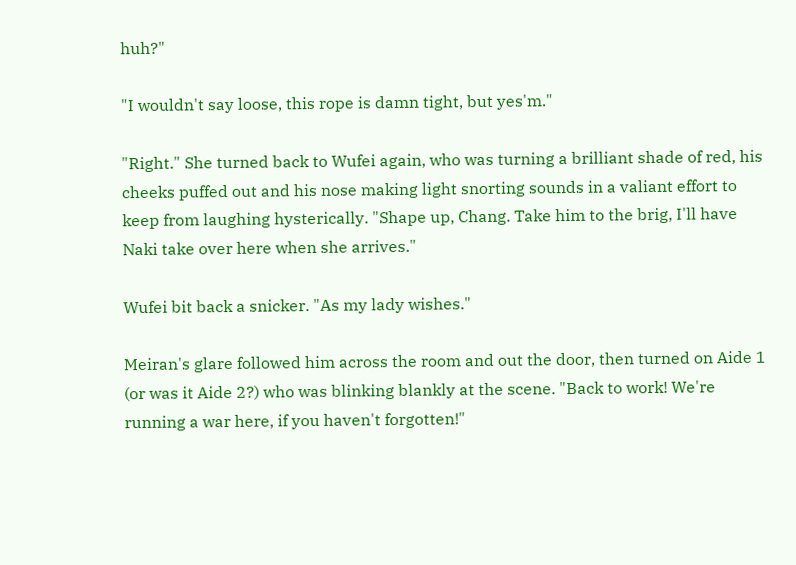huh?"

"I wouldn't say loose, this rope is damn tight, but yes'm."

"Right." She turned back to Wufei again, who was turning a brilliant shade of red, his cheeks puffed out and his nose making light snorting sounds in a valiant effort to keep from laughing hysterically. "Shape up, Chang. Take him to the brig, I'll have Naki take over here when she arrives."

Wufei bit back a snicker. "As my lady wishes."

Meiran's glare followed him across the room and out the door, then turned on Aide 1 (or was it Aide 2?) who was blinking blankly at the scene. "Back to work! We're running a war here, if you haven't forgotten!"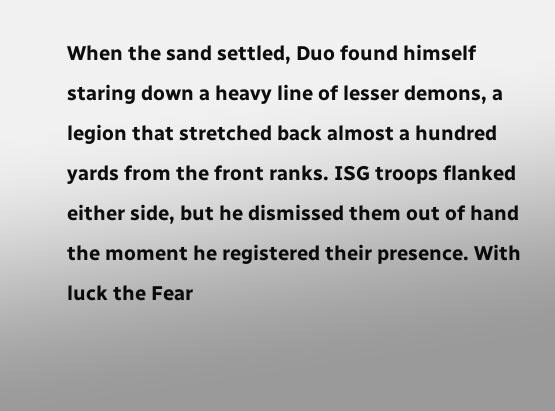When the sand settled, Duo found himself staring down a heavy line of lesser demons, a legion that stretched back almost a hundred yards from the front ranks. ISG troops flanked either side, but he dismissed them out of hand the moment he registered their presence. With luck the Fear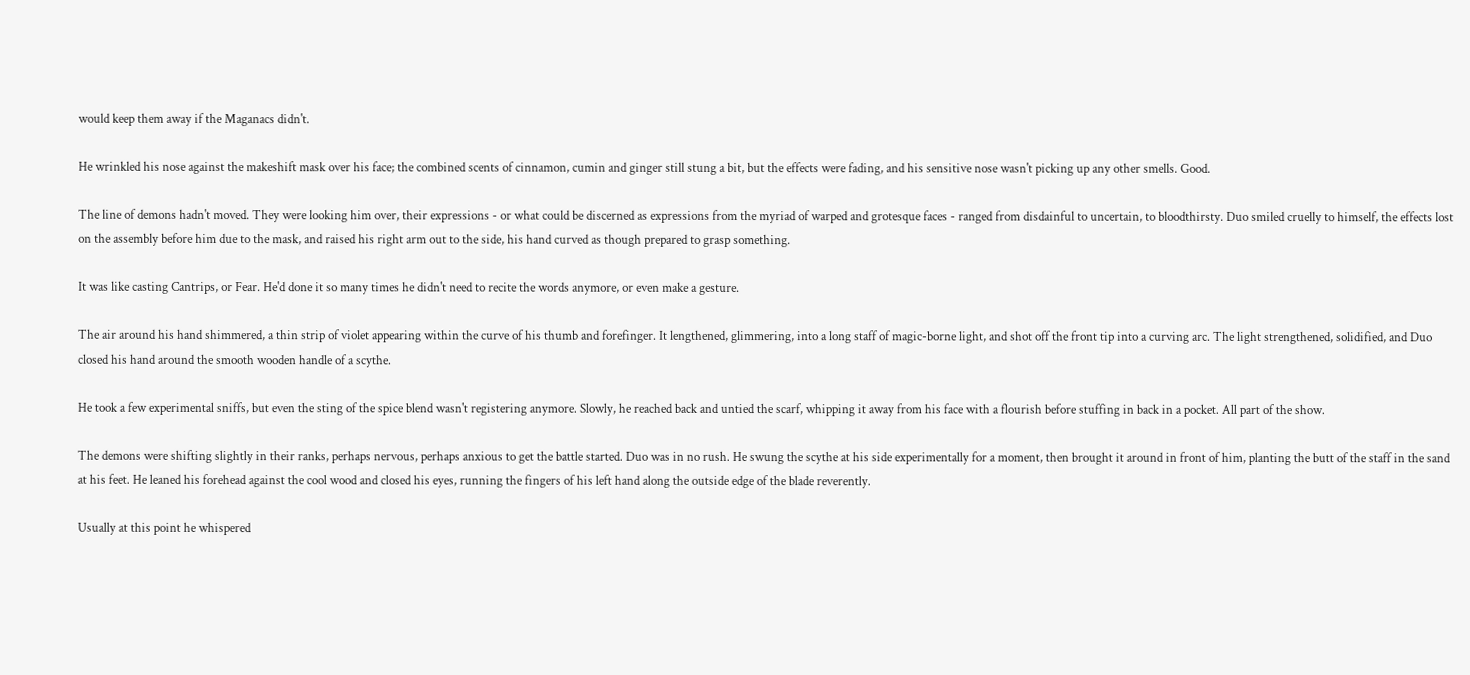would keep them away if the Maganacs didn't.

He wrinkled his nose against the makeshift mask over his face; the combined scents of cinnamon, cumin and ginger still stung a bit, but the effects were fading, and his sensitive nose wasn't picking up any other smells. Good.

The line of demons hadn't moved. They were looking him over, their expressions - or what could be discerned as expressions from the myriad of warped and grotesque faces - ranged from disdainful to uncertain, to bloodthirsty. Duo smiled cruelly to himself, the effects lost on the assembly before him due to the mask, and raised his right arm out to the side, his hand curved as though prepared to grasp something.

It was like casting Cantrips, or Fear. He'd done it so many times he didn't need to recite the words anymore, or even make a gesture.

The air around his hand shimmered, a thin strip of violet appearing within the curve of his thumb and forefinger. It lengthened, glimmering, into a long staff of magic-borne light, and shot off the front tip into a curving arc. The light strengthened, solidified, and Duo closed his hand around the smooth wooden handle of a scythe.

He took a few experimental sniffs, but even the sting of the spice blend wasn't registering anymore. Slowly, he reached back and untied the scarf, whipping it away from his face with a flourish before stuffing in back in a pocket. All part of the show.

The demons were shifting slightly in their ranks, perhaps nervous, perhaps anxious to get the battle started. Duo was in no rush. He swung the scythe at his side experimentally for a moment, then brought it around in front of him, planting the butt of the staff in the sand at his feet. He leaned his forehead against the cool wood and closed his eyes, running the fingers of his left hand along the outside edge of the blade reverently.

Usually at this point he whispered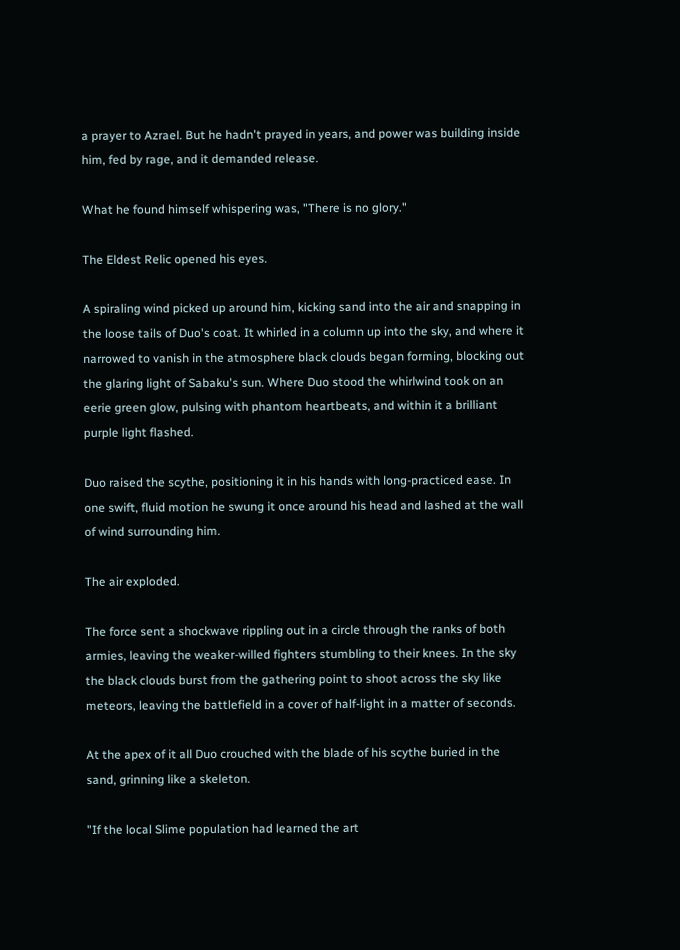a prayer to Azrael. But he hadn't prayed in years, and power was building inside him, fed by rage, and it demanded release.

What he found himself whispering was, "There is no glory."

The Eldest Relic opened his eyes.

A spiraling wind picked up around him, kicking sand into the air and snapping in the loose tails of Duo's coat. It whirled in a column up into the sky, and where it narrowed to vanish in the atmosphere black clouds began forming, blocking out the glaring light of Sabaku's sun. Where Duo stood the whirlwind took on an eerie green glow, pulsing with phantom heartbeats, and within it a brilliant purple light flashed.

Duo raised the scythe, positioning it in his hands with long-practiced ease. In one swift, fluid motion he swung it once around his head and lashed at the wall of wind surrounding him.

The air exploded.

The force sent a shockwave rippling out in a circle through the ranks of both armies, leaving the weaker-willed fighters stumbling to their knees. In the sky the black clouds burst from the gathering point to shoot across the sky like meteors, leaving the battlefield in a cover of half-light in a matter of seconds.

At the apex of it all Duo crouched with the blade of his scythe buried in the sand, grinning like a skeleton.

"If the local Slime population had learned the art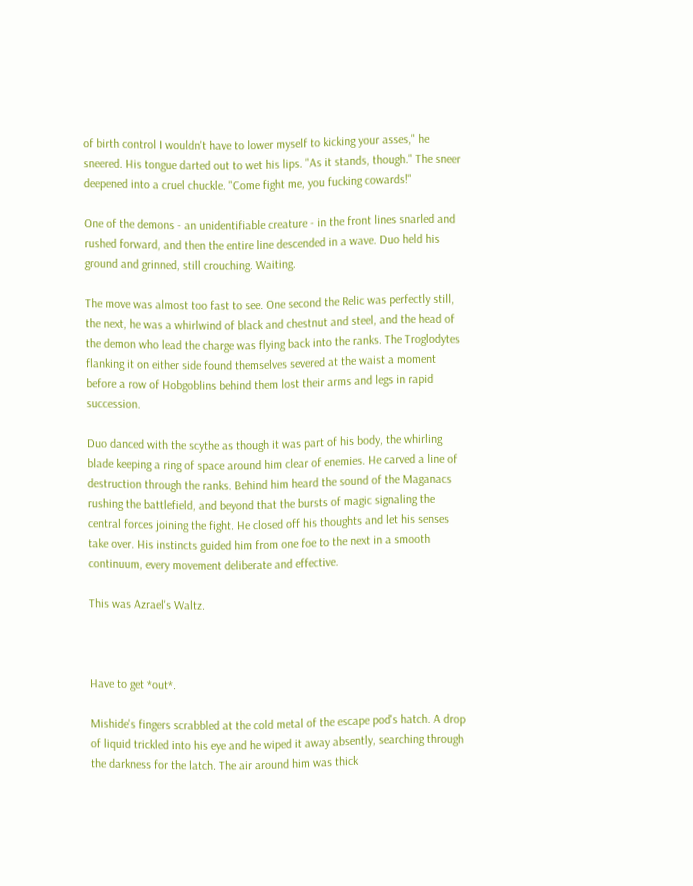of birth control I wouldn't have to lower myself to kicking your asses," he sneered. His tongue darted out to wet his lips. "As it stands, though." The sneer deepened into a cruel chuckle. "Come fight me, you fucking cowards!"

One of the demons - an unidentifiable creature - in the front lines snarled and rushed forward, and then the entire line descended in a wave. Duo held his ground and grinned, still crouching. Waiting.

The move was almost too fast to see. One second the Relic was perfectly still, the next, he was a whirlwind of black and chestnut and steel, and the head of the demon who lead the charge was flying back into the ranks. The Troglodytes flanking it on either side found themselves severed at the waist a moment before a row of Hobgoblins behind them lost their arms and legs in rapid succession.

Duo danced with the scythe as though it was part of his body, the whirling blade keeping a ring of space around him clear of enemies. He carved a line of destruction through the ranks. Behind him heard the sound of the Maganacs rushing the battlefield, and beyond that the bursts of magic signaling the central forces joining the fight. He closed off his thoughts and let his senses take over. His instincts guided him from one foe to the next in a smooth continuum, every movement deliberate and effective.

This was Azrael's Waltz.



Have to get *out*.

Mishide's fingers scrabbled at the cold metal of the escape pod's hatch. A drop of liquid trickled into his eye and he wiped it away absently, searching through the darkness for the latch. The air around him was thick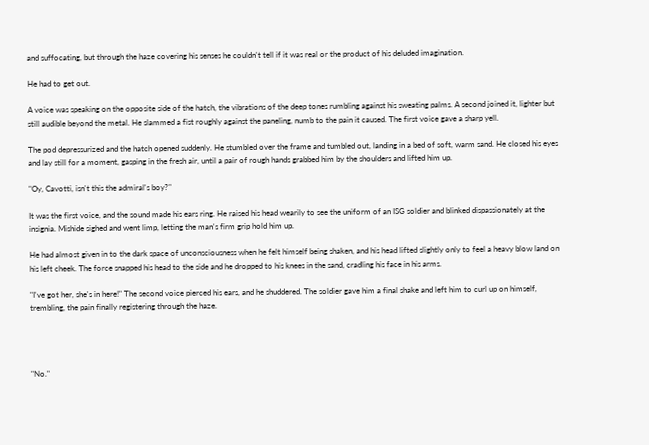and suffocating, but through the haze covering his senses he couldn't tell if it was real or the product of his deluded imagination.

He had to get out.

A voice was speaking on the opposite side of the hatch, the vibrations of the deep tones rumbling against his sweating palms. A second joined it, lighter but still audible beyond the metal. He slammed a fist roughly against the paneling, numb to the pain it caused. The first voice gave a sharp yell.

The pod depressurized and the hatch opened suddenly. He stumbled over the frame and tumbled out, landing in a bed of soft, warm sand. He closed his eyes and lay still for a moment, gasping in the fresh air, until a pair of rough hands grabbed him by the shoulders and lifted him up.

"Oy, Cavotti, isn't this the admiral's boy?"

It was the first voice, and the sound made his ears ring. He raised his head wearily to see the uniform of an ISG soldier and blinked dispassionately at the insignia. Mishide sighed and went limp, letting the man's firm grip hold him up.

He had almost given in to the dark space of unconsciousness when he felt himself being shaken, and his head lifted slightly only to feel a heavy blow land on his left cheek. The force snapped his head to the side and he dropped to his knees in the sand, cradling his face in his arms.

"I've got her, she's in here!" The second voice pierced his ears, and he shuddered. The soldier gave him a final shake and left him to curl up on himself, trembling, the pain finally registering through the haze.




"No."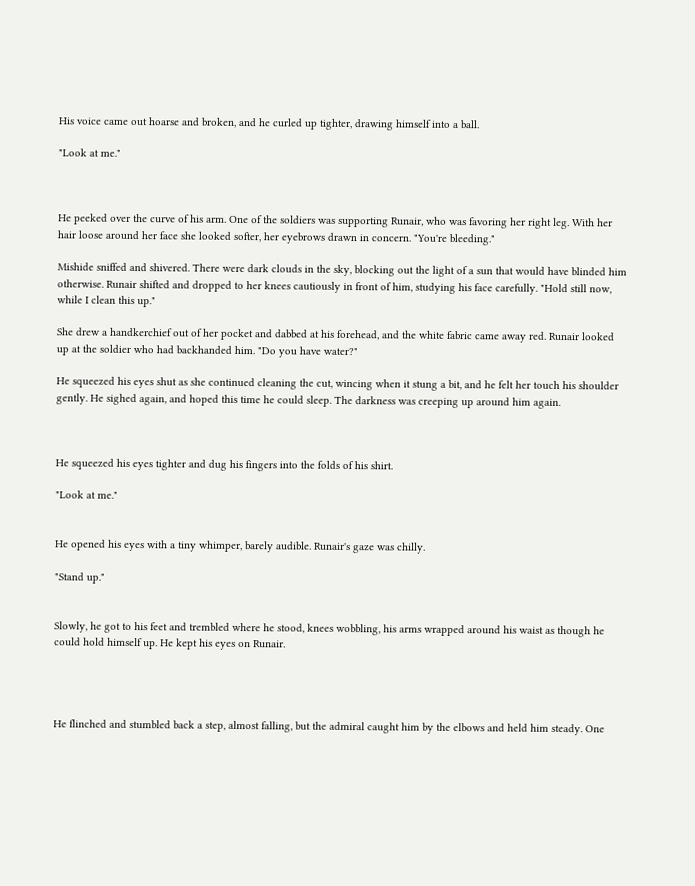His voice came out hoarse and broken, and he curled up tighter, drawing himself into a ball.

"Look at me."



He peeked over the curve of his arm. One of the soldiers was supporting Runair, who was favoring her right leg. With her hair loose around her face she looked softer, her eyebrows drawn in concern. "You're bleeding."

Mishide sniffed and shivered. There were dark clouds in the sky, blocking out the light of a sun that would have blinded him otherwise. Runair shifted and dropped to her knees cautiously in front of him, studying his face carefully. "Hold still now, while I clean this up."

She drew a handkerchief out of her pocket and dabbed at his forehead, and the white fabric came away red. Runair looked up at the soldier who had backhanded him. "Do you have water?"

He squeezed his eyes shut as she continued cleaning the cut, wincing when it stung a bit, and he felt her touch his shoulder gently. He sighed again, and hoped this time he could sleep. The darkness was creeping up around him again.



He squeezed his eyes tighter and dug his fingers into the folds of his shirt.

"Look at me."


He opened his eyes with a tiny whimper, barely audible. Runair's gaze was chilly.

"Stand up."


Slowly, he got to his feet and trembled where he stood, knees wobbling, his arms wrapped around his waist as though he could hold himself up. He kept his eyes on Runair.




He flinched and stumbled back a step, almost falling, but the admiral caught him by the elbows and held him steady. One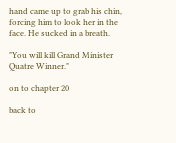hand came up to grab his chin, forcing him to look her in the face. He sucked in a breath.

"You will kill Grand Minister Quatre Winner."

on to chapter 20

back to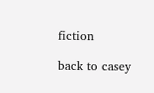fiction

back to casey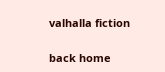valhalla fiction

back home